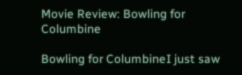Movie Review: Bowling for Columbine

Bowling for ColumbineI just saw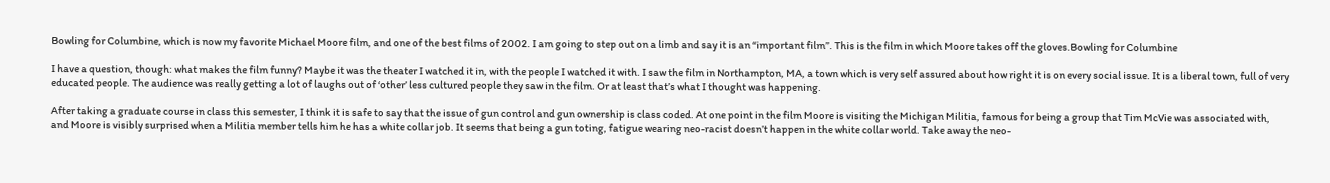Bowling for Columbine, which is now my favorite Michael Moore film, and one of the best films of 2002. I am going to step out on a limb and say it is an “important film”. This is the film in which Moore takes off the gloves.Bowling for Columbine

I have a question, though: what makes the film funny? Maybe it was the theater I watched it in, with the people I watched it with. I saw the film in Northampton, MA, a town which is very self assured about how right it is on every social issue. It is a liberal town, full of very educated people. The audience was really getting a lot of laughs out of ‘other’ less cultured people they saw in the film. Or at least that’s what I thought was happening.

After taking a graduate course in class this semester, I think it is safe to say that the issue of gun control and gun ownership is class coded. At one point in the film Moore is visiting the Michigan Militia, famous for being a group that Tim McVie was associated with, and Moore is visibly surprised when a Militia member tells him he has a white collar job. It seems that being a gun toting, fatigue wearing neo-racist doesn’t happen in the white collar world. Take away the neo-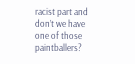racist part and don’t we have one of those paintballers?